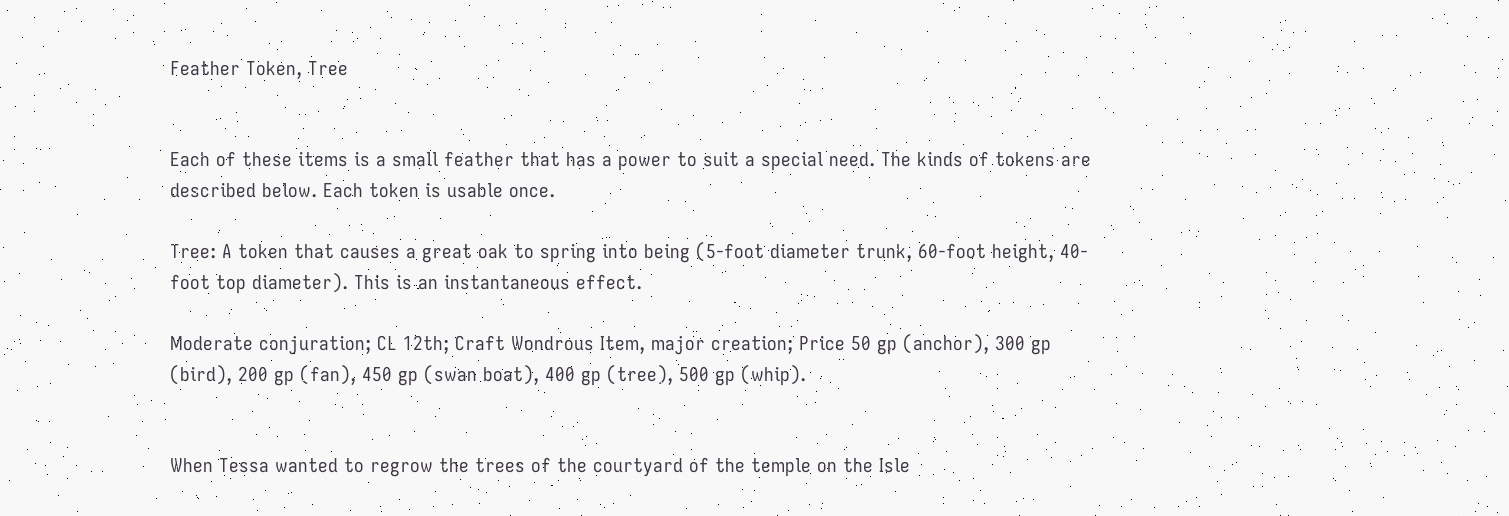Feather Token, Tree


Each of these items is a small feather that has a power to suit a special need. The kinds of tokens are described below. Each token is usable once.

Tree: A token that causes a great oak to spring into being (5-foot diameter trunk, 60-foot height, 40-foot top diameter). This is an instantaneous effect.

Moderate conjuration; CL 12th; Craft Wondrous Item, major creation; Price 50 gp (anchor), 300 gp (bird), 200 gp (fan), 450 gp (swan boat), 400 gp (tree), 500 gp (whip).


When Tessa wanted to regrow the trees of the courtyard of the temple on the Isle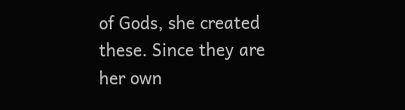of Gods, she created these. Since they are her own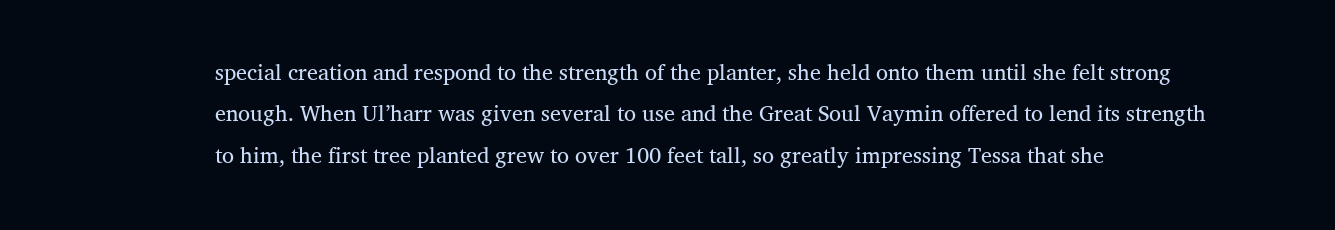special creation and respond to the strength of the planter, she held onto them until she felt strong enough. When Ul’harr was given several to use and the Great Soul Vaymin offered to lend its strength to him, the first tree planted grew to over 100 feet tall, so greatly impressing Tessa that she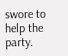swore to help the party.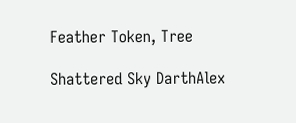Feather Token, Tree

Shattered Sky DarthAlex